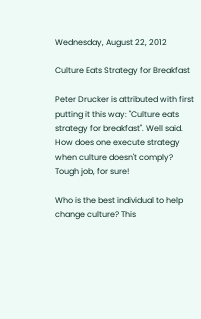Wednesday, August 22, 2012

Culture Eats Strategy for Breakfast

Peter Drucker is attributed with first putting it this way: "Culture eats strategy for breakfast". Well said. How does one execute strategy when culture doesn't comply? Tough job, for sure!

Who is the best individual to help change culture? This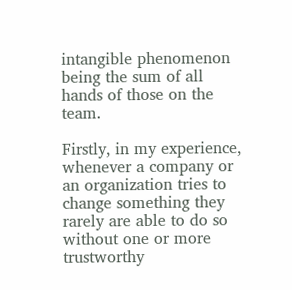intangible phenomenon being the sum of all hands of those on the team.

Firstly, in my experience, whenever a company or an organization tries to change something they rarely are able to do so without one or more trustworthy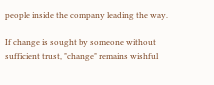people inside the company leading the way.

If change is sought by someone without sufficient trust, "change" remains wishful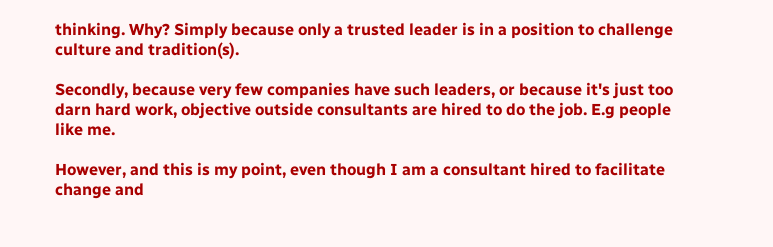thinking. Why? Simply because only a trusted leader is in a position to challenge culture and tradition(s).

Secondly, because very few companies have such leaders, or because it's just too darn hard work, objective outside consultants are hired to do the job. E.g people like me.

However, and this is my point, even though I am a consultant hired to facilitate change and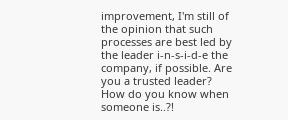improvement, I'm still of the opinion that such processes are best led by the leader i-n-s-i-d-e the company, if possible. Are you a trusted leader? How do you know when someone is..?!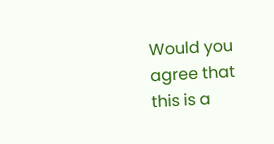Would you agree that this is a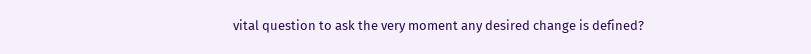vital question to ask the very moment any desired change is defined?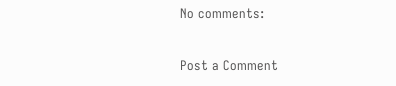No comments:

Post a Comment